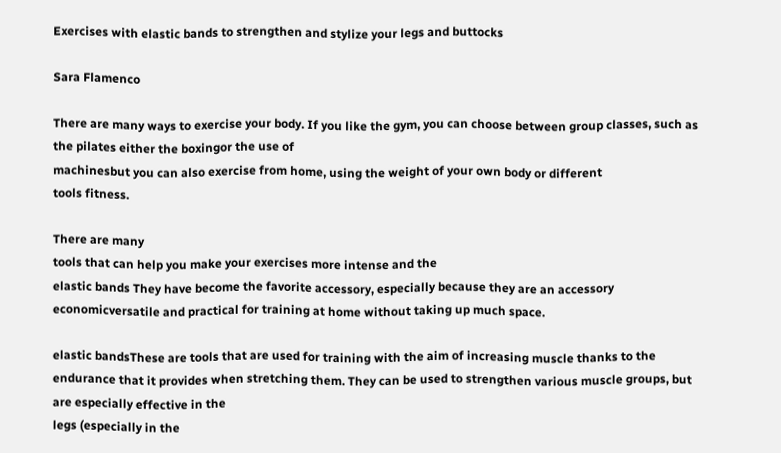Exercises with elastic bands to strengthen and stylize your legs and buttocks

Sara Flamenco

There are many ways to exercise your body. If you like the gym, you can choose between group classes, such as
the pilates either the boxingor the use of
machinesbut you can also exercise from home, using the weight of your own body or different
tools fitness.

There are many
tools that can help you make your exercises more intense and the
elastic bands They have become the favorite accessory, especially because they are an accessory
economicversatile and practical for training at home without taking up much space.

elastic bandsThese are tools that are used for training with the aim of increasing muscle thanks to the
endurance that it provides when stretching them. They can be used to strengthen various muscle groups, but are especially effective in the
legs (especially in the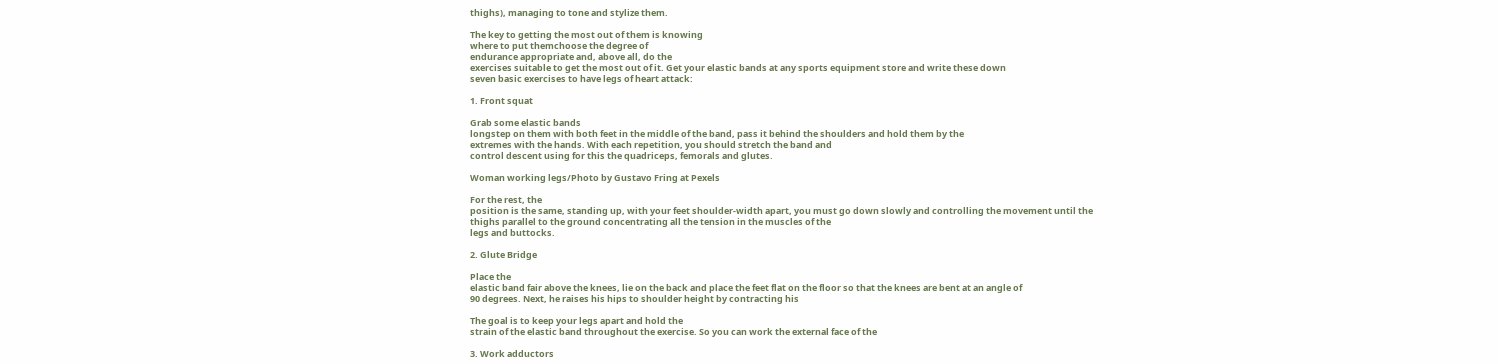thighs), managing to tone and stylize them.

The key to getting the most out of them is knowing
where to put themchoose the degree of
endurance appropriate and, above all, do the
exercises suitable to get the most out of it. Get your elastic bands at any sports equipment store and write these down
seven basic exercises to have legs of heart attack:

1. Front squat

Grab some elastic bands
longstep on them with both feet in the middle of the band, pass it behind the shoulders and hold them by the
extremes with the hands. With each repetition, you should stretch the band and
control descent using for this the quadriceps, femorals and glutes.

Woman working legs/Photo by Gustavo Fring at Pexels

For the rest, the
position is the same, standing up, with your feet shoulder-width apart, you must go down slowly and controlling the movement until the
thighs parallel to the ground concentrating all the tension in the muscles of the
legs and buttocks.

2. Glute Bridge

Place the
elastic band fair above the knees, lie on the back and place the feet flat on the floor so that the knees are bent at an angle of
90 degrees. Next, he raises his hips to shoulder height by contracting his

The goal is to keep your legs apart and hold the
strain of the elastic band throughout the exercise. So you can work the external face of the

3. Work adductors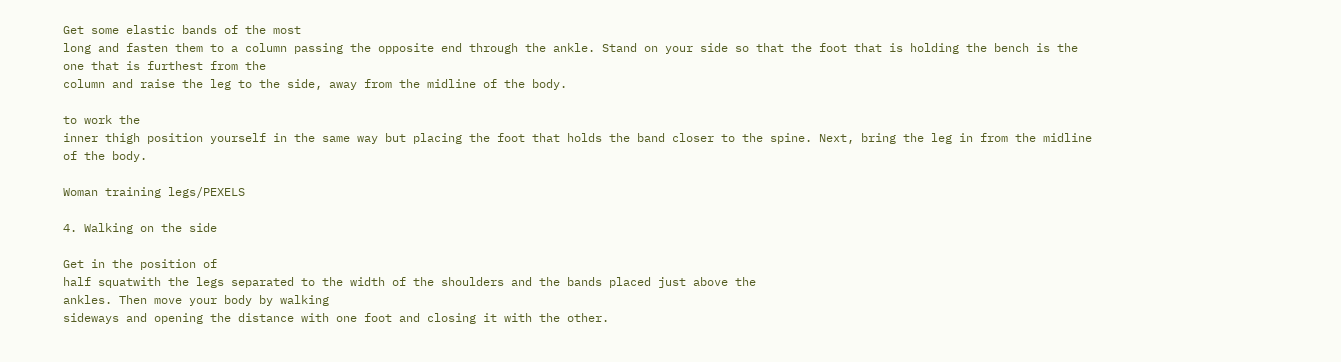Get some elastic bands of the most
long and fasten them to a column passing the opposite end through the ankle. Stand on your side so that the foot that is holding the bench is the one that is furthest from the
column and raise the leg to the side, away from the midline of the body.

to work the
inner thigh position yourself in the same way but placing the foot that holds the band closer to the spine. Next, bring the leg in from the midline of the body.

Woman training legs/PEXELS

4. Walking on the side

Get in the position of
half squatwith the legs separated to the width of the shoulders and the bands placed just above the
ankles. Then move your body by walking
sideways and opening the distance with one foot and closing it with the other.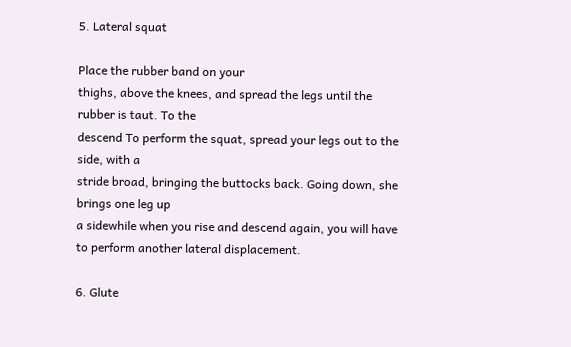5. Lateral squat

Place the rubber band on your
thighs, above the knees, and spread the legs until the rubber is taut. To the
descend To perform the squat, spread your legs out to the side, with a
stride broad, bringing the buttocks back. Going down, she brings one leg up
a sidewhile when you rise and descend again, you will have to perform another lateral displacement.

6. Glute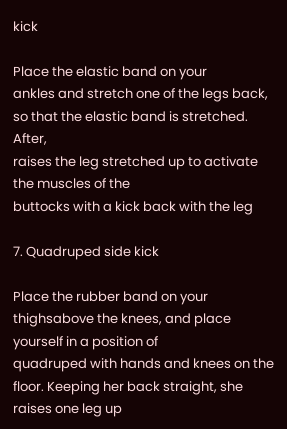kick

Place the elastic band on your
ankles and stretch one of the legs back, so that the elastic band is stretched. After,
raises the leg stretched up to activate the muscles of the
buttocks with a kick back with the leg

7. Quadruped side kick

Place the rubber band on your
thighsabove the knees, and place yourself in a position of
quadruped with hands and knees on the floor. Keeping her back straight, she raises one leg up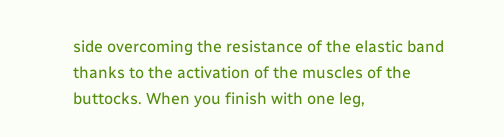side overcoming the resistance of the elastic band thanks to the activation of the muscles of the
buttocks. When you finish with one leg,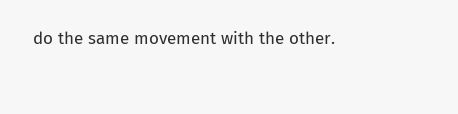do the same movement with the other.